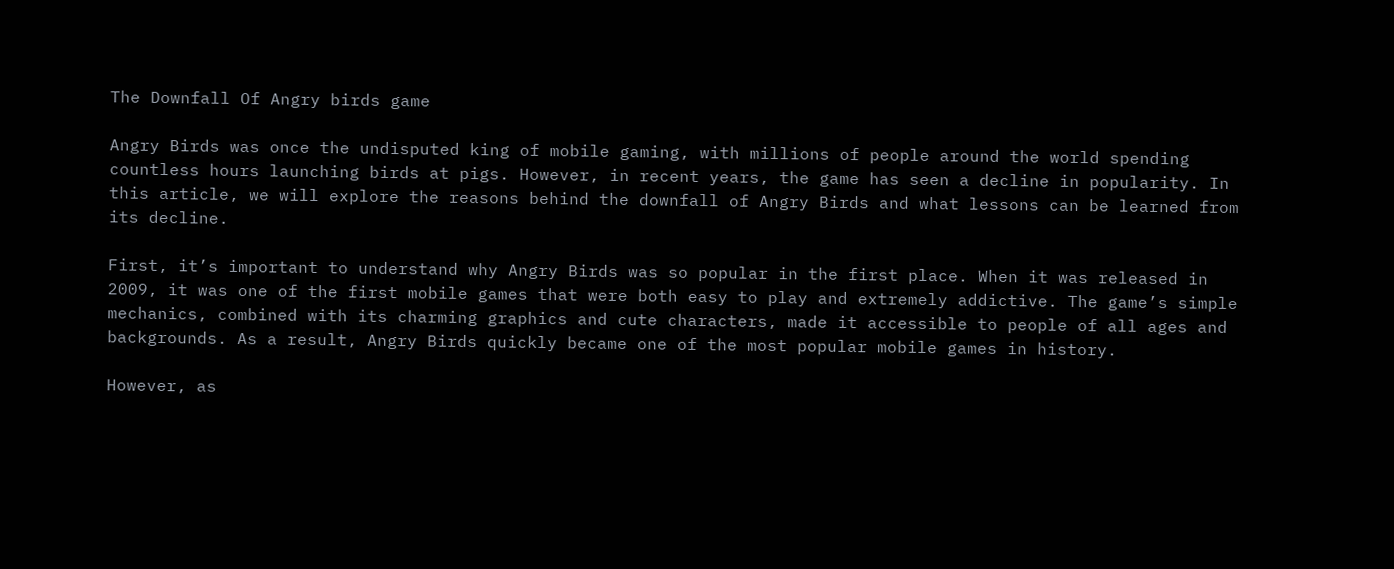The Downfall Of Angry birds game

Angry Birds was once the undisputed king of mobile gaming, with millions of people around the world spending countless hours launching birds at pigs. However, in recent years, the game has seen a decline in popularity. In this article, we will explore the reasons behind the downfall of Angry Birds and what lessons can be learned from its decline.

First, it’s important to understand why Angry Birds was so popular in the first place. When it was released in 2009, it was one of the first mobile games that were both easy to play and extremely addictive. The game’s simple mechanics, combined with its charming graphics and cute characters, made it accessible to people of all ages and backgrounds. As a result, Angry Birds quickly became one of the most popular mobile games in history.

However, as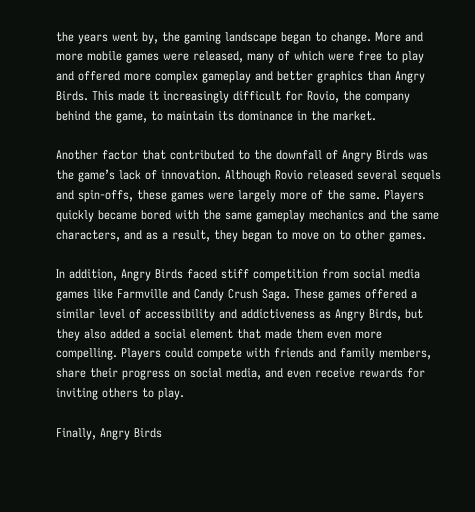the years went by, the gaming landscape began to change. More and more mobile games were released, many of which were free to play and offered more complex gameplay and better graphics than Angry Birds. This made it increasingly difficult for Rovio, the company behind the game, to maintain its dominance in the market.

Another factor that contributed to the downfall of Angry Birds was the game’s lack of innovation. Although Rovio released several sequels and spin-offs, these games were largely more of the same. Players quickly became bored with the same gameplay mechanics and the same characters, and as a result, they began to move on to other games.

In addition, Angry Birds faced stiff competition from social media games like Farmville and Candy Crush Saga. These games offered a similar level of accessibility and addictiveness as Angry Birds, but they also added a social element that made them even more compelling. Players could compete with friends and family members, share their progress on social media, and even receive rewards for inviting others to play.

Finally, Angry Birds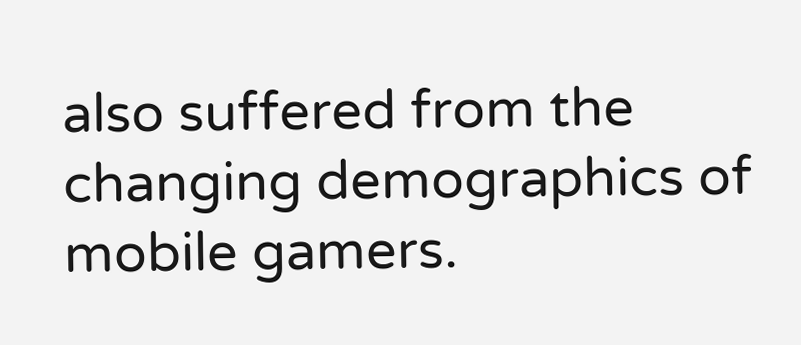also suffered from the changing demographics of mobile gamers.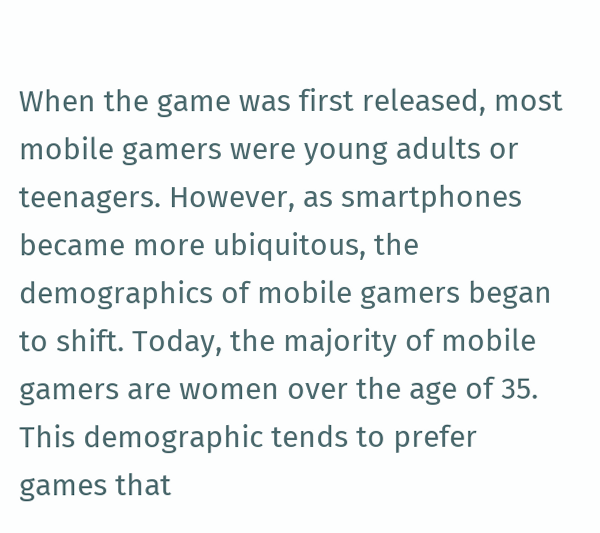When the game was first released, most mobile gamers were young adults or teenagers. However, as smartphones became more ubiquitous, the demographics of mobile gamers began to shift. Today, the majority of mobile gamers are women over the age of 35. This demographic tends to prefer games that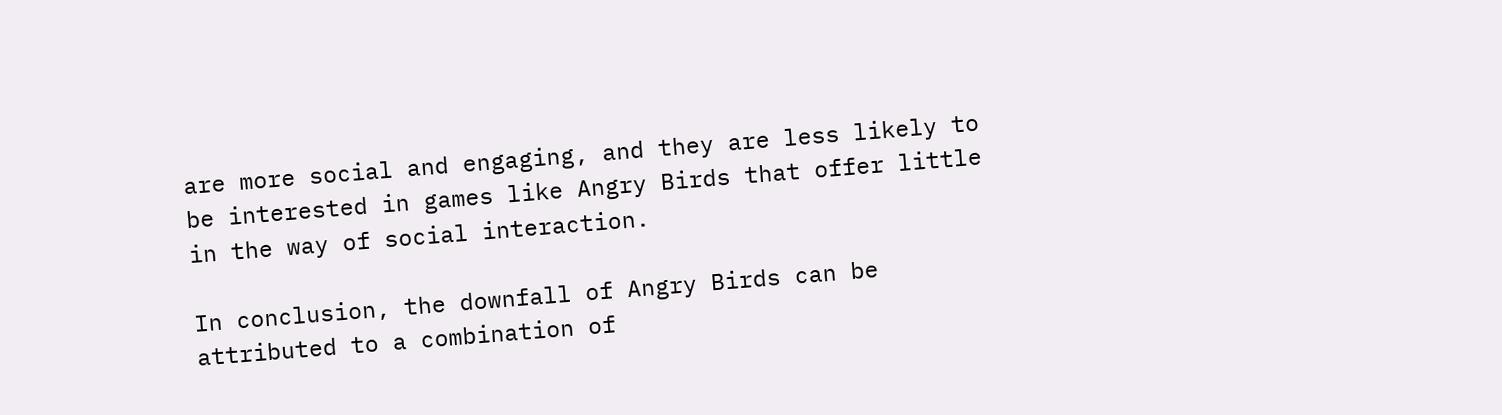are more social and engaging, and they are less likely to be interested in games like Angry Birds that offer little in the way of social interaction.

In conclusion, the downfall of Angry Birds can be attributed to a combination of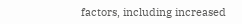factors, including increased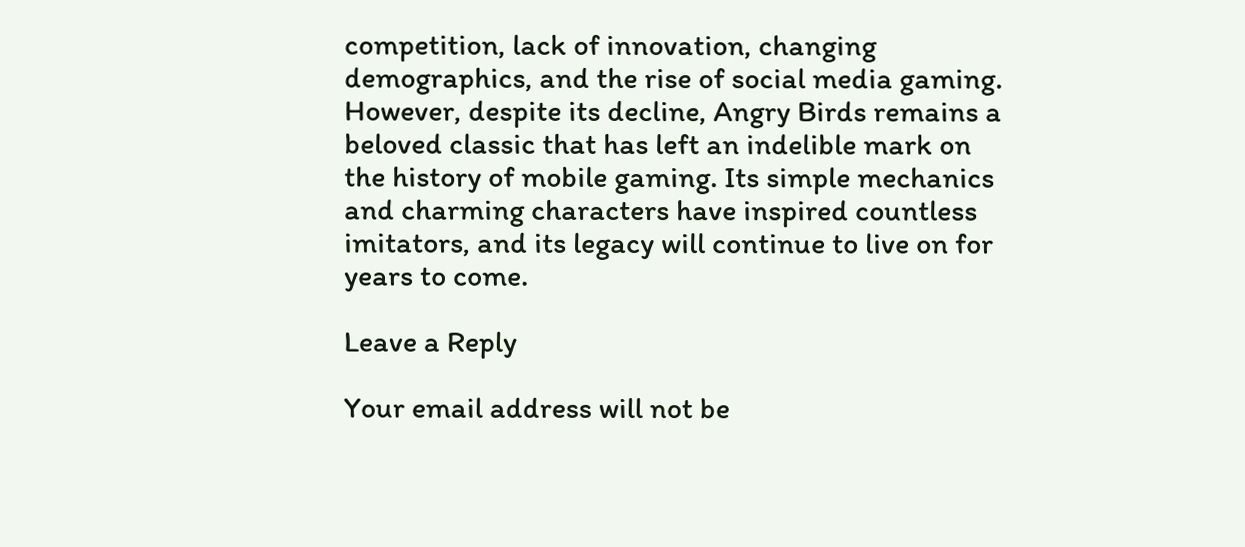competition, lack of innovation, changing demographics, and the rise of social media gaming. However, despite its decline, Angry Birds remains a beloved classic that has left an indelible mark on the history of mobile gaming. Its simple mechanics and charming characters have inspired countless imitators, and its legacy will continue to live on for years to come.

Leave a Reply

Your email address will not be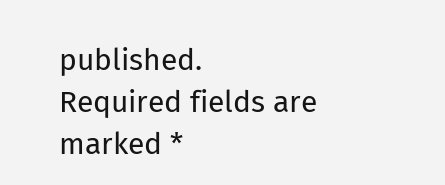published. Required fields are marked *